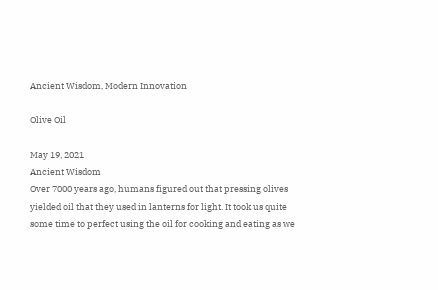Ancient Wisdom, Modern Innovation

Olive Oil

May 19, 2021
Ancient Wisdom
Over 7000 years ago, humans figured out that pressing olives yielded oil that they used in lanterns for light. It took us quite some time to perfect using the oil for cooking and eating as we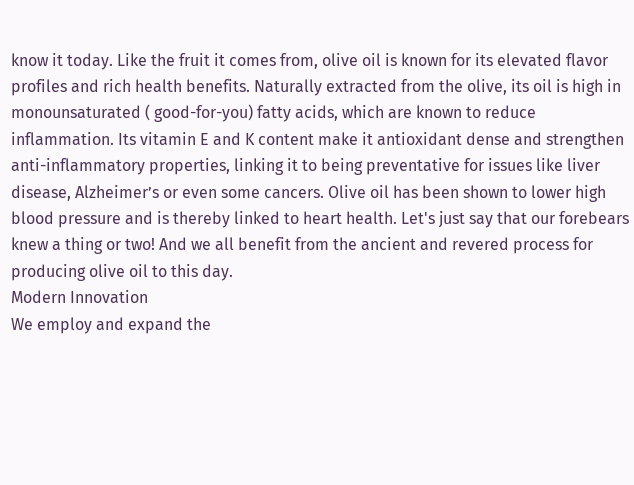know it today. Like the fruit it comes from, olive oil is known for its elevated flavor profiles and rich health benefits. Naturally extracted from the olive, its oil is high in monounsaturated ( good-for-you) fatty acids, which are known to reduce inflammation. Its vitamin E and K content make it antioxidant dense and strengthen anti-inflammatory properties, linking it to being preventative for issues like liver disease, Alzheimer’s or even some cancers. Olive oil has been shown to lower high blood pressure and is thereby linked to heart health. Let's just say that our forebears knew a thing or two! And we all benefit from the ancient and revered process for producing olive oil to this day.
Modern Innovation
We employ and expand the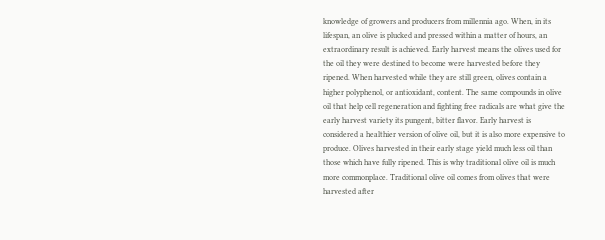knowledge of growers and producers from millennia ago. When, in its lifespan, an olive is plucked and pressed within a matter of hours, an extraordinary result is achieved. Early harvest means the olives used for the oil they were destined to become were harvested before they ripened. When harvested while they are still green, olives contain a higher polyphenol, or antioxidant, content. The same compounds in olive oil that help cell regeneration and fighting free radicals are what give the early harvest variety its pungent, bitter flavor. Early harvest is considered a healthier version of olive oil, but it is also more expensive to produce. Olives harvested in their early stage yield much less oil than those which have fully ripened. This is why traditional olive oil is much more commonplace. Traditional olive oil comes from olives that were harvested after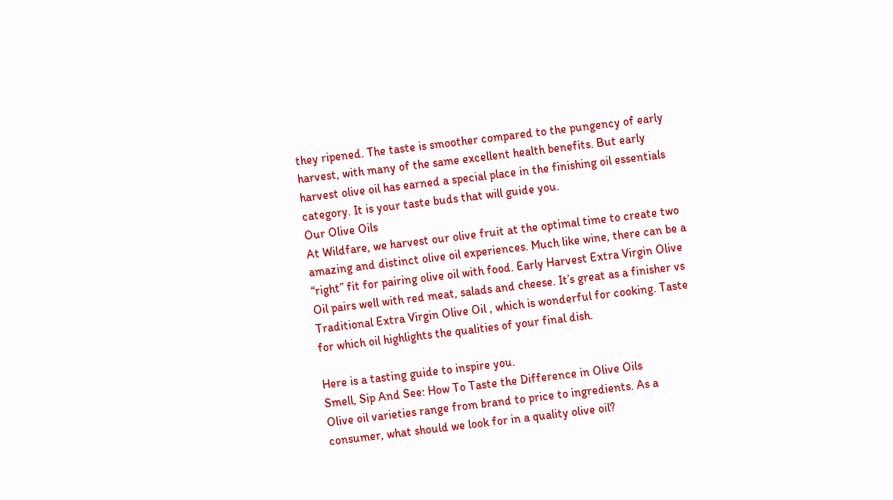they ripened. The taste is smoother compared to the pungency of early harvest, with many of the same excellent health benefits. But early harvest olive oil has earned a special place in the finishing oil essentials category. It is your taste buds that will guide you.
Our Olive Oils
At Wildfare, we harvest our olive fruit at the optimal time to create two amazing and distinct olive oil experiences. Much like wine, there can be a “right” fit for pairing olive oil with food. Early Harvest Extra Virgin Olive Oil pairs well with red meat, salads and cheese. It’s great as a finisher vs Traditional Extra Virgin Olive Oil , which is wonderful for cooking. Taste for which oil highlights the qualities of your final dish.

Here is a tasting guide to inspire you.
Smell, Sip And See: How To Taste the Difference in Olive Oils
Olive oil varieties range from brand to price to ingredients. As a consumer, what should we look for in a quality olive oil?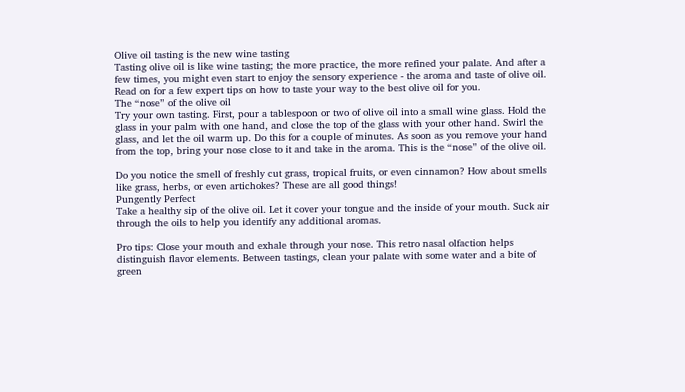Olive oil tasting is the new wine tasting
Tasting olive oil is like wine tasting; the more practice, the more refined your palate. And after a few times, you might even start to enjoy the sensory experience - the aroma and taste of olive oil. Read on for a few expert tips on how to taste your way to the best olive oil for you.
The “nose” of the olive oil
Try your own tasting. First, pour a tablespoon or two of olive oil into a small wine glass. Hold the glass in your palm with one hand, and close the top of the glass with your other hand. Swirl the glass, and let the oil warm up. Do this for a couple of minutes. As soon as you remove your hand from the top, bring your nose close to it and take in the aroma. This is the “nose” of the olive oil.

Do you notice the smell of freshly cut grass, tropical fruits, or even cinnamon? How about smells like grass, herbs, or even artichokes? These are all good things!
Pungently Perfect
Take a healthy sip of the olive oil. Let it cover your tongue and the inside of your mouth. Suck air through the oils to help you identify any additional aromas.

Pro tips: Close your mouth and exhale through your nose. This retro nasal olfaction helps distinguish flavor elements. Between tastings, clean your palate with some water and a bite of green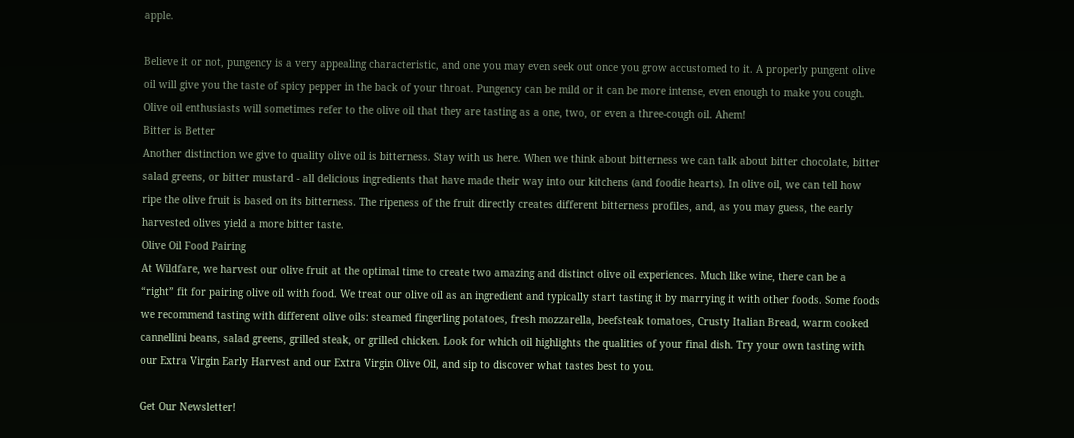apple.

Believe it or not, pungency is a very appealing characteristic, and one you may even seek out once you grow accustomed to it. A properly pungent olive oil will give you the taste of spicy pepper in the back of your throat. Pungency can be mild or it can be more intense, even enough to make you cough. Olive oil enthusiasts will sometimes refer to the olive oil that they are tasting as a one, two, or even a three-cough oil. Ahem!
Bitter is Better
Another distinction we give to quality olive oil is bitterness. Stay with us here. When we think about bitterness we can talk about bitter chocolate, bitter salad greens, or bitter mustard - all delicious ingredients that have made their way into our kitchens (and foodie hearts). In olive oil, we can tell how ripe the olive fruit is based on its bitterness. The ripeness of the fruit directly creates different bitterness profiles, and, as you may guess, the early harvested olives yield a more bitter taste.
Olive Oil Food Pairing
At Wildfare, we harvest our olive fruit at the optimal time to create two amazing and distinct olive oil experiences. Much like wine, there can be a “right” fit for pairing olive oil with food. We treat our olive oil as an ingredient and typically start tasting it by marrying it with other foods. Some foods we recommend tasting with different olive oils: steamed fingerling potatoes, fresh mozzarella, beefsteak tomatoes, Crusty Italian Bread, warm cooked cannellini beans, salad greens, grilled steak, or grilled chicken. Look for which oil highlights the qualities of your final dish. Try your own tasting with our Extra Virgin Early Harvest and our Extra Virgin Olive Oil, and sip to discover what tastes best to you.

Get Our Newsletter!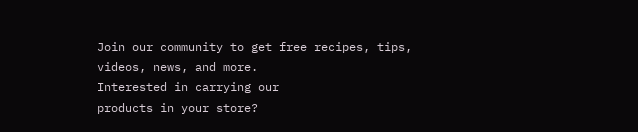Join our community to get free recipes, tips, videos, news, and more.
Interested in carrying our
products in your store?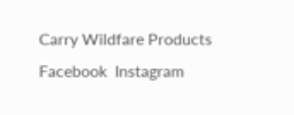Carry Wildfare Products
Facebook  Instagram